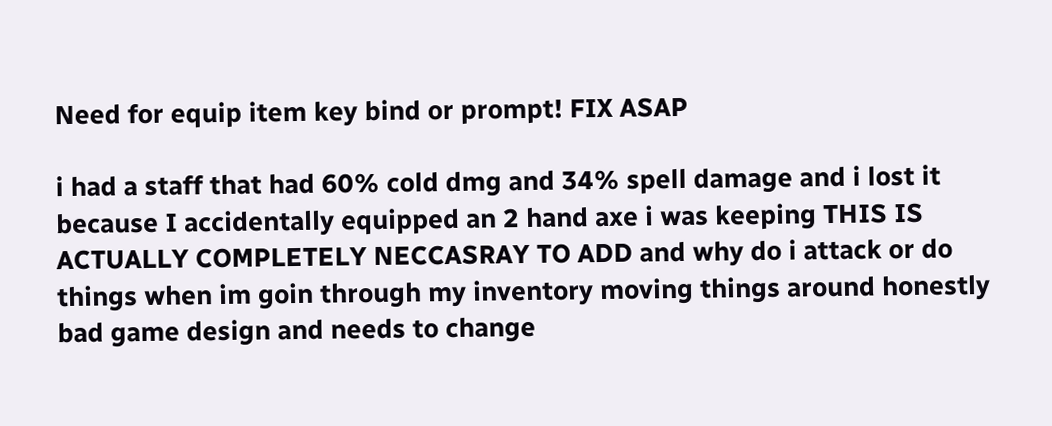Need for equip item key bind or prompt! FIX ASAP

i had a staff that had 60% cold dmg and 34% spell damage and i lost it because I accidentally equipped an 2 hand axe i was keeping THIS IS ACTUALLY COMPLETELY NECCASRAY TO ADD and why do i attack or do things when im goin through my inventory moving things around honestly bad game design and needs to change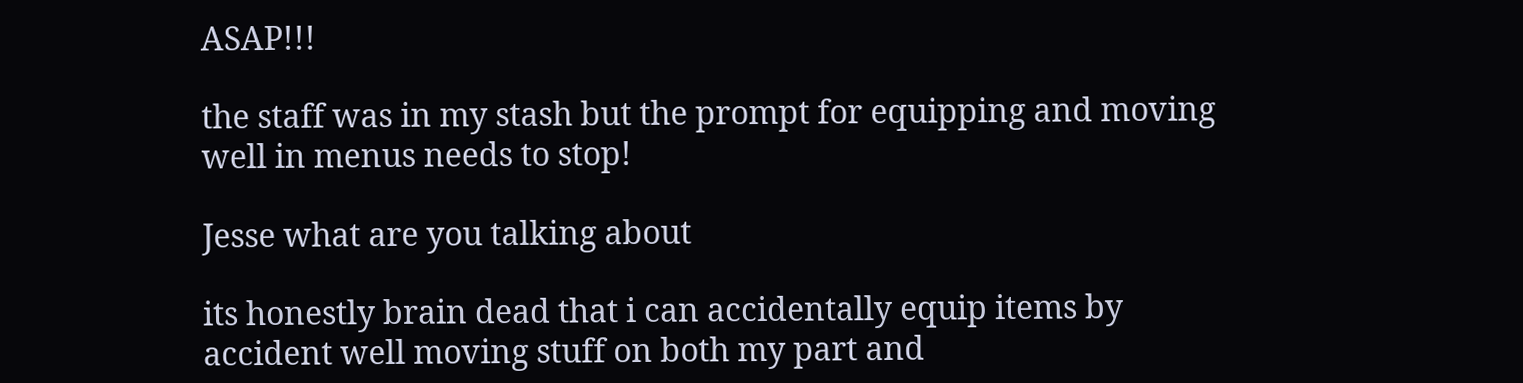ASAP!!!

the staff was in my stash but the prompt for equipping and moving well in menus needs to stop!

Jesse what are you talking about

its honestly brain dead that i can accidentally equip items by accident well moving stuff on both my part and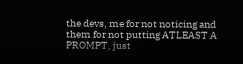the devs, me for not noticing and them for not putting ATLEAST A PROMPT, just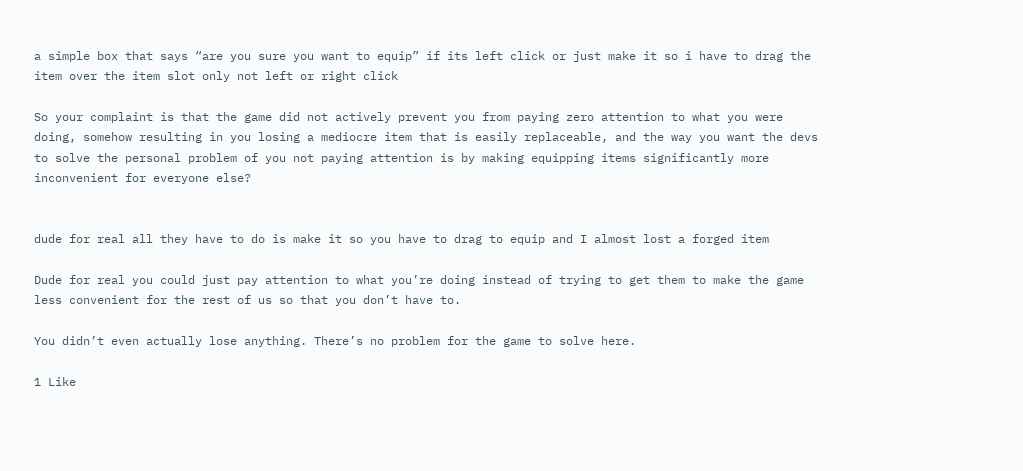a simple box that says “are you sure you want to equip” if its left click or just make it so i have to drag the item over the item slot only not left or right click

So your complaint is that the game did not actively prevent you from paying zero attention to what you were doing, somehow resulting in you losing a mediocre item that is easily replaceable, and the way you want the devs to solve the personal problem of you not paying attention is by making equipping items significantly more inconvenient for everyone else?


dude for real all they have to do is make it so you have to drag to equip and I almost lost a forged item

Dude for real you could just pay attention to what you’re doing instead of trying to get them to make the game less convenient for the rest of us so that you don’t have to.

You didn’t even actually lose anything. There’s no problem for the game to solve here.

1 Like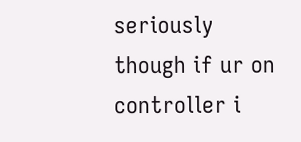seriously though if ur on controller i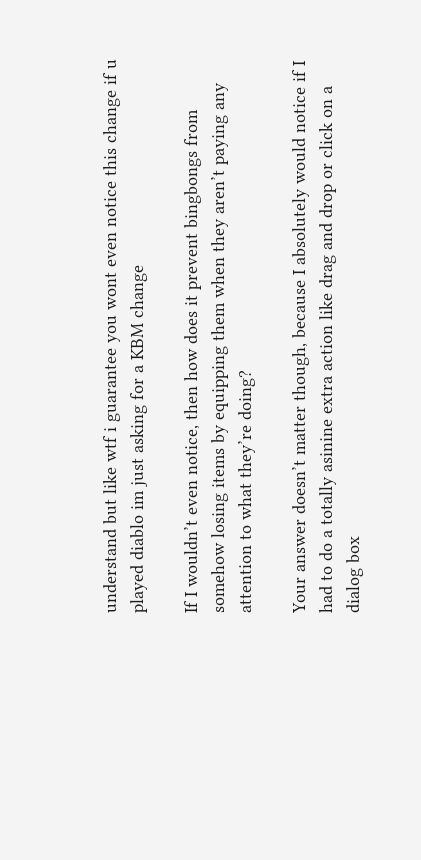understand but like wtf i guarantee you wont even notice this change if u played diablo im just asking for a KBM change

If I wouldn’t even notice, then how does it prevent bingbongs from somehow losing items by equipping them when they aren’t paying any attention to what they’re doing?

Your answer doesn’t matter though, because I absolutely would notice if I had to do a totally asinine extra action like drag and drop or click on a dialog box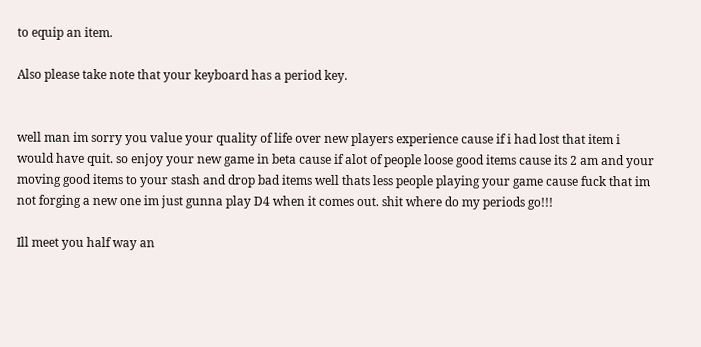to equip an item.

Also please take note that your keyboard has a period key.


well man im sorry you value your quality of life over new players experience cause if i had lost that item i would have quit. so enjoy your new game in beta cause if alot of people loose good items cause its 2 am and your moving good items to your stash and drop bad items well thats less people playing your game cause fuck that im not forging a new one im just gunna play D4 when it comes out. shit where do my periods go!!!

Ill meet you half way an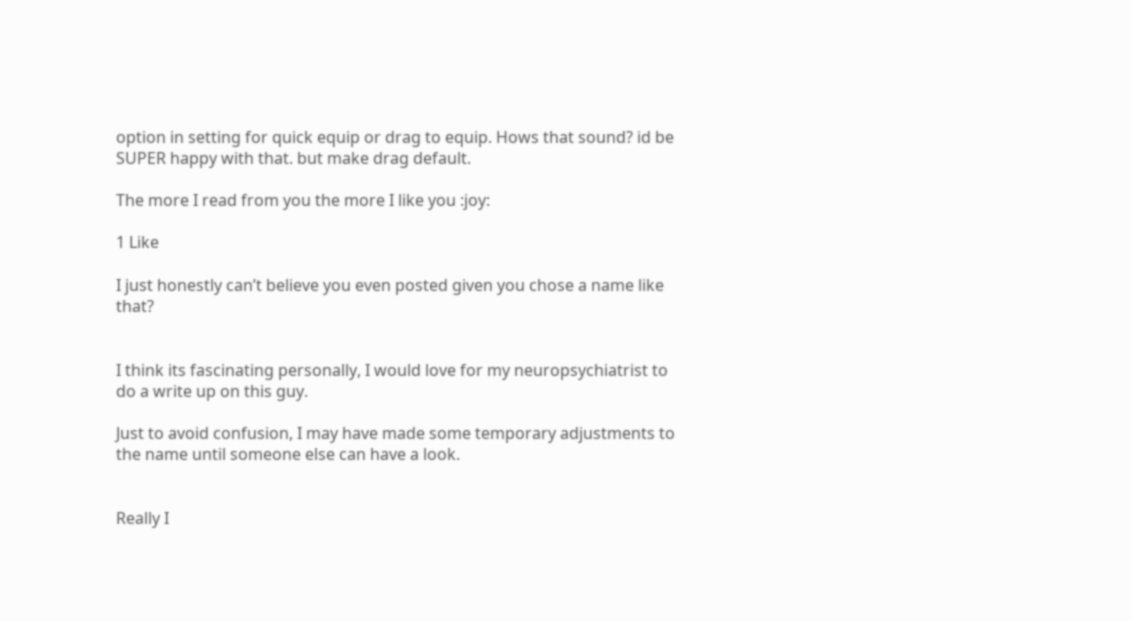option in setting for quick equip or drag to equip. Hows that sound? id be SUPER happy with that. but make drag default.

The more I read from you the more I like you :joy:

1 Like

I just honestly can’t believe you even posted given you chose a name like that?


I think its fascinating personally, I would love for my neuropsychiatrist to do a write up on this guy.

Just to avoid confusion, I may have made some temporary adjustments to the name until someone else can have a look.


Really I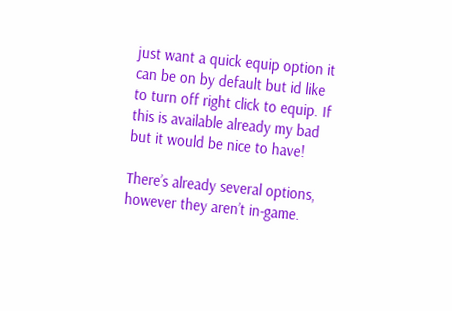just want a quick equip option it can be on by default but id like to turn off right click to equip. If this is available already my bad but it would be nice to have!

There’s already several options, however they aren’t in-game.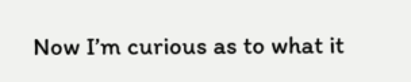Now I’m curious as to what it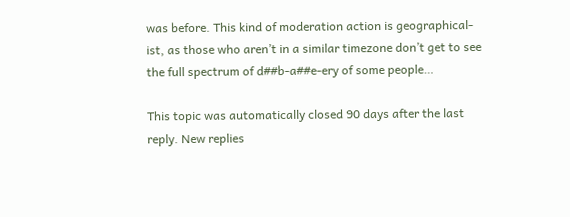was before. This kind of moderation action is geographical-ist, as those who aren’t in a similar timezone don’t get to see the full spectrum of d##b-a##e-ery of some people…

This topic was automatically closed 90 days after the last reply. New replies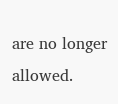are no longer allowed.